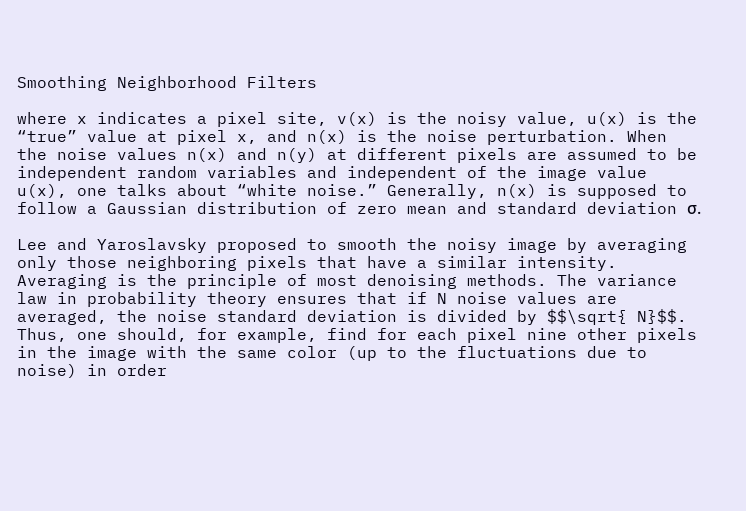Smoothing Neighborhood Filters

where x indicates a pixel site, v(x) is the noisy value, u(x) is the “true” value at pixel x, and n(x) is the noise perturbation. When the noise values n(x) and n(y) at different pixels are assumed to be independent random variables and independent of the image value u(x), one talks about “white noise.” Generally, n(x) is supposed to follow a Gaussian distribution of zero mean and standard deviation σ.

Lee and Yaroslavsky proposed to smooth the noisy image by averaging only those neighboring pixels that have a similar intensity. Averaging is the principle of most denoising methods. The variance law in probability theory ensures that if N noise values are averaged, the noise standard deviation is divided by $$\sqrt{ N}$$. Thus, one should, for example, find for each pixel nine other pixels in the image with the same color (up to the fluctuations due to noise) in order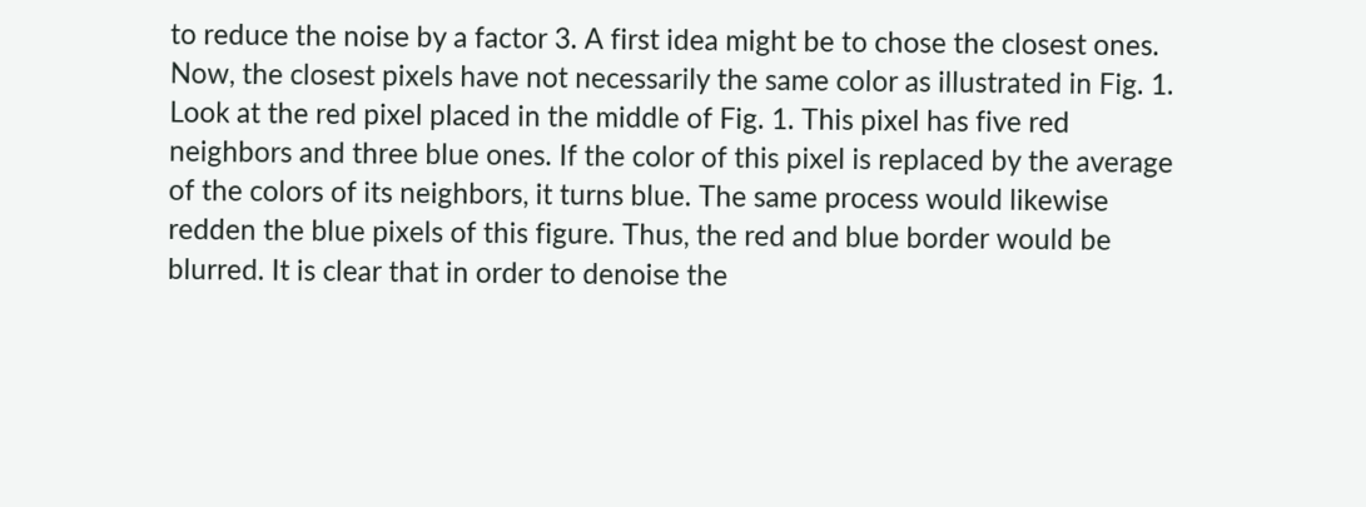to reduce the noise by a factor 3. A first idea might be to chose the closest ones. Now, the closest pixels have not necessarily the same color as illustrated in Fig. 1. Look at the red pixel placed in the middle of Fig. 1. This pixel has five red neighbors and three blue ones. If the color of this pixel is replaced by the average of the colors of its neighbors, it turns blue. The same process would likewise redden the blue pixels of this figure. Thus, the red and blue border would be blurred. It is clear that in order to denoise the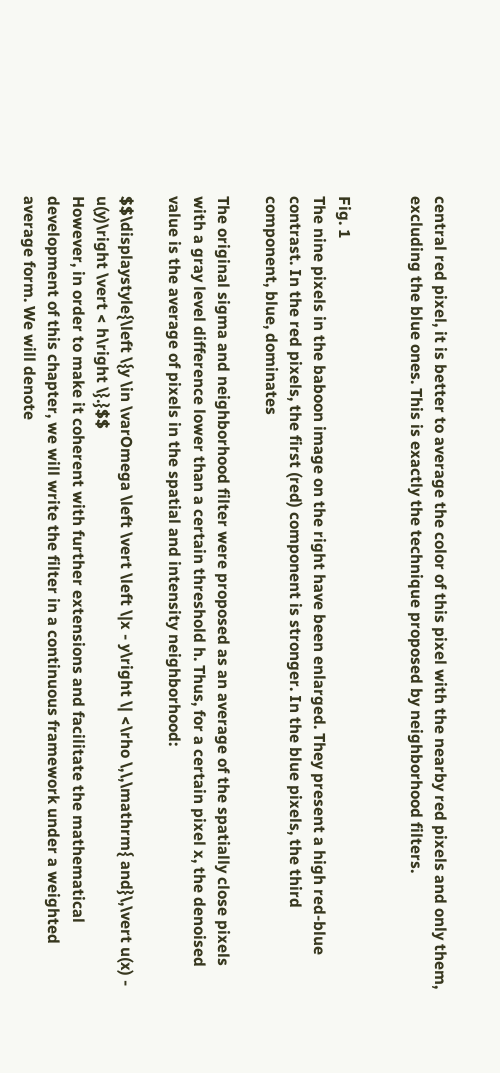central red pixel, it is better to average the color of this pixel with the nearby red pixels and only them, excluding the blue ones. This is exactly the technique proposed by neighborhood filters.


Fig. 1
The nine pixels in the baboon image on the right have been enlarged. They present a high red-blue contrast. In the red pixels, the first (red) component is stronger. In the blue pixels, the third component, blue, dominates

The original sigma and neighborhood filter were proposed as an average of the spatially close pixels with a gray level difference lower than a certain threshold h. Thus, for a certain pixel x, the denoised value is the average of pixels in the spatial and intensity neighborhood:

$$\displaystyle{\left \{y \in \varOmega \left \vert \left \|x - y\right \| <\rho \,\,\mathrm{ and}\,\vert u(x) - u(y)\right \vert < h\right \}.}$$
However, in order to make it coherent with further extensions and facilitate the mathematical development of this chapter, we will write the filter in a continuous framework under a weighted average form. We will denote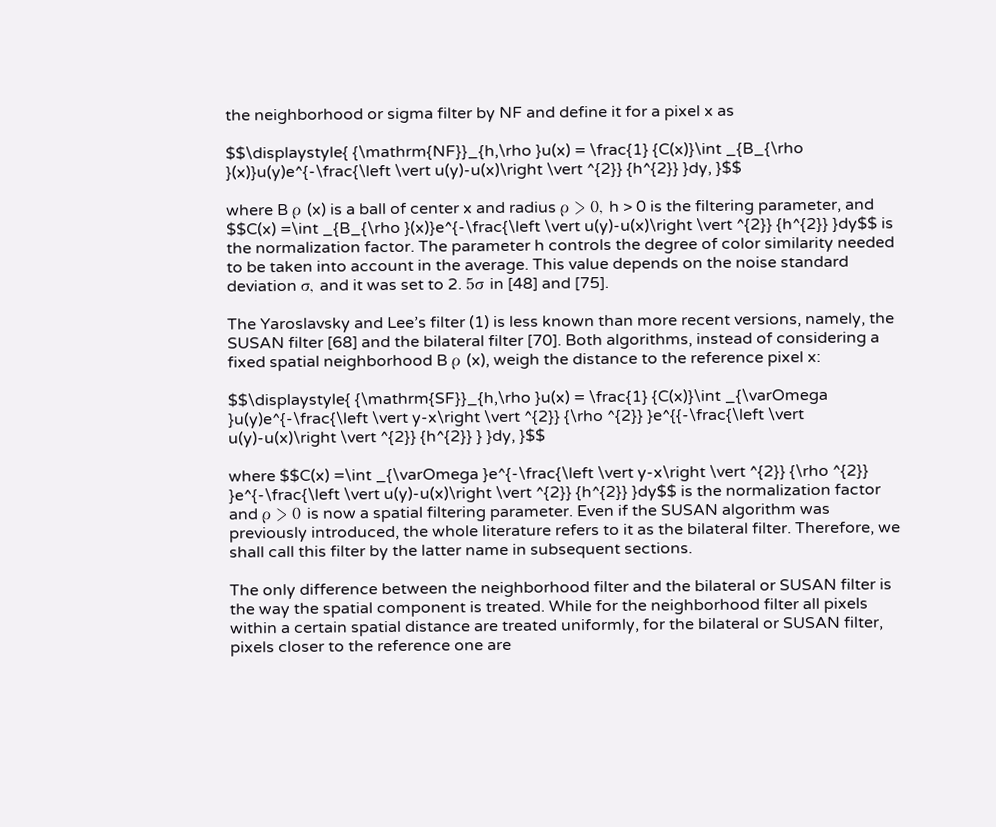the neighborhood or sigma filter by NF and define it for a pixel x as

$$\displaystyle{ {\mathrm{NF}}_{h,\rho }u(x) = \frac{1} {C(x)}\int _{B_{\rho }(x)}u(y)e^{-\frac{\left \vert u(y)-u(x)\right \vert ^{2}} {h^{2}} }dy, }$$

where B ρ (x) is a ball of center x and radius ρ > 0, h > 0 is the filtering parameter, and $$C(x) =\int _{B_{\rho }(x)}e^{-\frac{\left \vert u(y)-u(x)\right \vert ^{2}} {h^{2}} }dy$$ is the normalization factor. The parameter h controls the degree of color similarity needed to be taken into account in the average. This value depends on the noise standard deviation σ, and it was set to 2. 5σ in [48] and [75].

The Yaroslavsky and Lee’s filter (1) is less known than more recent versions, namely, the SUSAN filter [68] and the bilateral filter [70]. Both algorithms, instead of considering a fixed spatial neighborhood B ρ (x), weigh the distance to the reference pixel x:

$$\displaystyle{ {\mathrm{SF}}_{h,\rho }u(x) = \frac{1} {C(x)}\int _{\varOmega }u(y)e^{-\frac{\left \vert y-x\right \vert ^{2}} {\rho ^{2}} }e^{{-\frac{\left \vert u(y)-u(x)\right \vert ^{2}} {h^{2}} } }dy, }$$

where $$C(x) =\int _{\varOmega }e^{-\frac{\left \vert y-x\right \vert ^{2}} {\rho ^{2}} }e^{-\frac{\left \vert u(y)-u(x)\right \vert ^{2}} {h^{2}} }dy$$ is the normalization factor and ρ > 0 is now a spatial filtering parameter. Even if the SUSAN algorithm was previously introduced, the whole literature refers to it as the bilateral filter. Therefore, we shall call this filter by the latter name in subsequent sections.

The only difference between the neighborhood filter and the bilateral or SUSAN filter is the way the spatial component is treated. While for the neighborhood filter all pixels within a certain spatial distance are treated uniformly, for the bilateral or SUSAN filter, pixels closer to the reference one are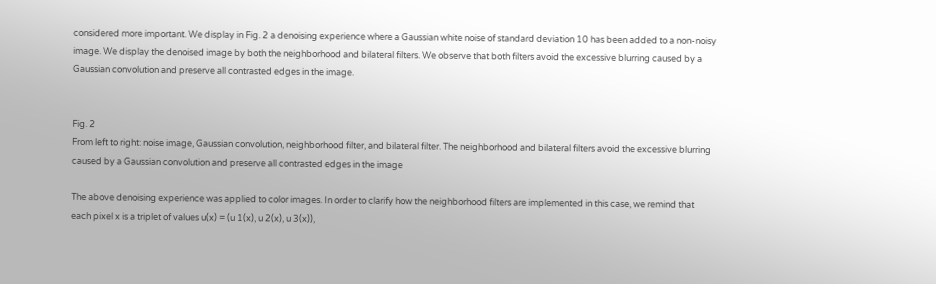considered more important. We display in Fig. 2 a denoising experience where a Gaussian white noise of standard deviation 10 has been added to a non-noisy image. We display the denoised image by both the neighborhood and bilateral filters. We observe that both filters avoid the excessive blurring caused by a Gaussian convolution and preserve all contrasted edges in the image.


Fig. 2
From left to right: noise image, Gaussian convolution, neighborhood filter, and bilateral filter. The neighborhood and bilateral filters avoid the excessive blurring caused by a Gaussian convolution and preserve all contrasted edges in the image

The above denoising experience was applied to color images. In order to clarify how the neighborhood filters are implemented in this case, we remind that each pixel x is a triplet of values u(x) = (u 1(x), u 2(x), u 3(x)),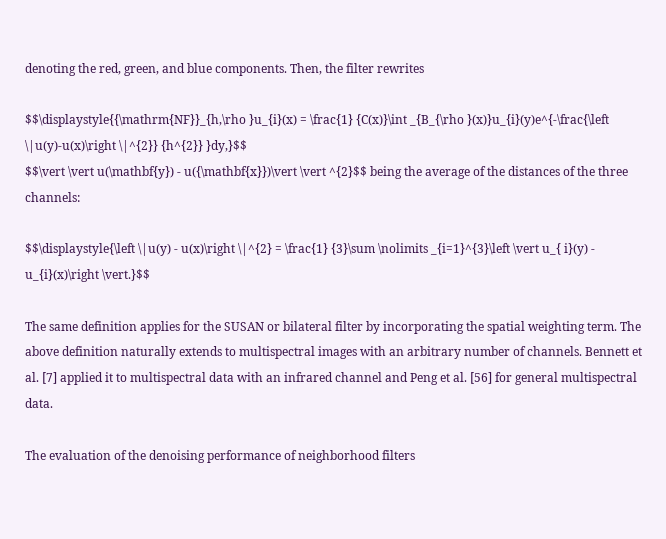denoting the red, green, and blue components. Then, the filter rewrites

$$\displaystyle{{\mathrm{NF}}_{h,\rho }u_{i}(x) = \frac{1} {C(x)}\int _{B_{\rho }(x)}u_{i}(y)e^{-\frac{\left \|u(y)-u(x)\right \|^{2}} {h^{2}} }dy,}$$
$$\vert \vert u(\mathbf{y}) - u({\mathbf{x}})\vert \vert ^{2}$$ being the average of the distances of the three channels:

$$\displaystyle{\left \|u(y) - u(x)\right \|^{2} = \frac{1} {3}\sum \nolimits _{i=1}^{3}\left \vert u_{ i}(y) - u_{i}(x)\right \vert.}$$

The same definition applies for the SUSAN or bilateral filter by incorporating the spatial weighting term. The above definition naturally extends to multispectral images with an arbitrary number of channels. Bennett et al. [7] applied it to multispectral data with an infrared channel and Peng et al. [56] for general multispectral data.

The evaluation of the denoising performance of neighborhood filters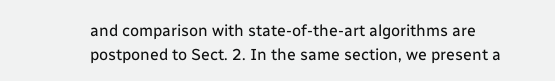and comparison with state-of-the-art algorithms are postponed to Sect. 2. In the same section, we present a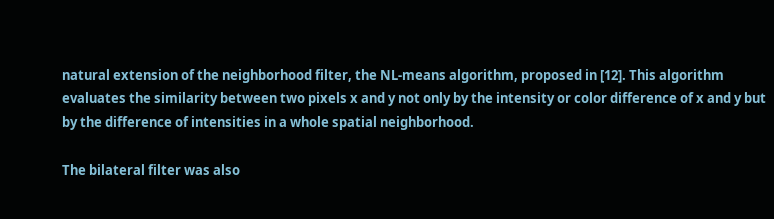natural extension of the neighborhood filter, the NL-means algorithm, proposed in [12]. This algorithm evaluates the similarity between two pixels x and y not only by the intensity or color difference of x and y but by the difference of intensities in a whole spatial neighborhood.

The bilateral filter was also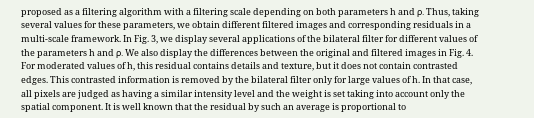proposed as a filtering algorithm with a filtering scale depending on both parameters h and ρ. Thus, taking several values for these parameters, we obtain different filtered images and corresponding residuals in a multi-scale framework. In Fig. 3, we display several applications of the bilateral filter for different values of the parameters h and ρ. We also display the differences between the original and filtered images in Fig. 4. For moderated values of h, this residual contains details and texture, but it does not contain contrasted edges. This contrasted information is removed by the bilateral filter only for large values of h. In that case, all pixels are judged as having a similar intensity level and the weight is set taking into account only the spatial component. It is well known that the residual by such an average is proportional to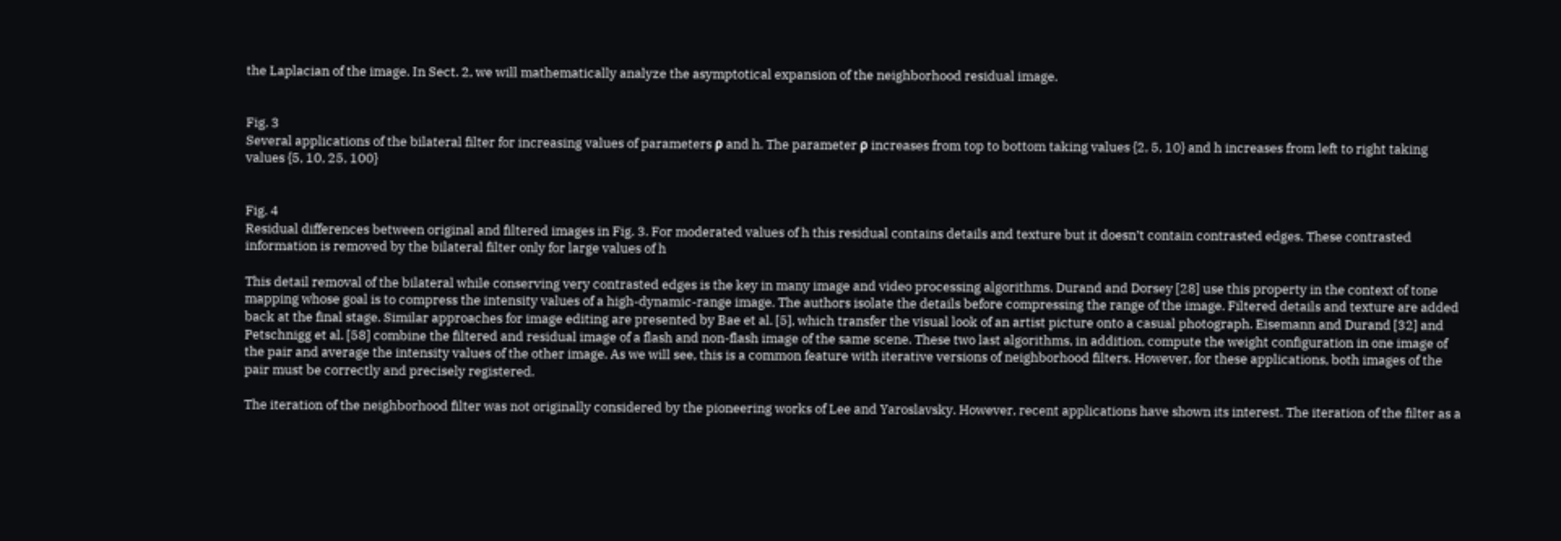the Laplacian of the image. In Sect. 2, we will mathematically analyze the asymptotical expansion of the neighborhood residual image.


Fig. 3
Several applications of the bilateral filter for increasing values of parameters ρ and h. The parameter ρ increases from top to bottom taking values {2, 5, 10} and h increases from left to right taking values {5, 10, 25, 100}


Fig. 4
Residual differences between original and filtered images in Fig. 3. For moderated values of h this residual contains details and texture but it doesn’t contain contrasted edges. These contrasted information is removed by the bilateral filter only for large values of h

This detail removal of the bilateral while conserving very contrasted edges is the key in many image and video processing algorithms. Durand and Dorsey [28] use this property in the context of tone mapping whose goal is to compress the intensity values of a high-dynamic-range image. The authors isolate the details before compressing the range of the image. Filtered details and texture are added back at the final stage. Similar approaches for image editing are presented by Bae et al. [5], which transfer the visual look of an artist picture onto a casual photograph. Eisemann and Durand [32] and Petschnigg et al. [58] combine the filtered and residual image of a flash and non-flash image of the same scene. These two last algorithms, in addition, compute the weight configuration in one image of the pair and average the intensity values of the other image. As we will see, this is a common feature with iterative versions of neighborhood filters. However, for these applications, both images of the pair must be correctly and precisely registered.

The iteration of the neighborhood filter was not originally considered by the pioneering works of Lee and Yaroslavsky. However, recent applications have shown its interest. The iteration of the filter as a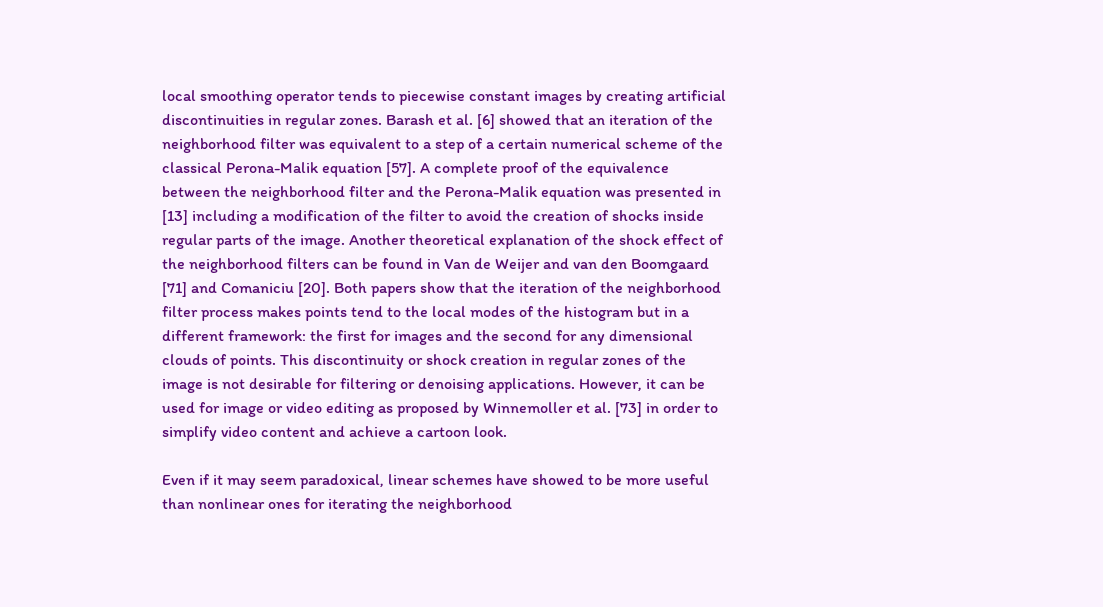local smoothing operator tends to piecewise constant images by creating artificial discontinuities in regular zones. Barash et al. [6] showed that an iteration of the neighborhood filter was equivalent to a step of a certain numerical scheme of the classical Perona-Malik equation [57]. A complete proof of the equivalence between the neighborhood filter and the Perona-Malik equation was presented in [13] including a modification of the filter to avoid the creation of shocks inside regular parts of the image. Another theoretical explanation of the shock effect of the neighborhood filters can be found in Van de Weijer and van den Boomgaard [71] and Comaniciu [20]. Both papers show that the iteration of the neighborhood filter process makes points tend to the local modes of the histogram but in a different framework: the first for images and the second for any dimensional clouds of points. This discontinuity or shock creation in regular zones of the image is not desirable for filtering or denoising applications. However, it can be used for image or video editing as proposed by Winnemoller et al. [73] in order to simplify video content and achieve a cartoon look.

Even if it may seem paradoxical, linear schemes have showed to be more useful than nonlinear ones for iterating the neighborhood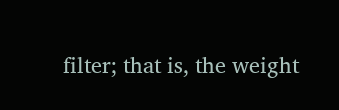filter; that is, the weight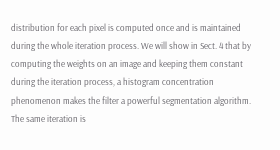distribution for each pixel is computed once and is maintained during the whole iteration process. We will show in Sect. 4 that by computing the weights on an image and keeping them constant during the iteration process, a histogram concentration phenomenon makes the filter a powerful segmentation algorithm. The same iteration is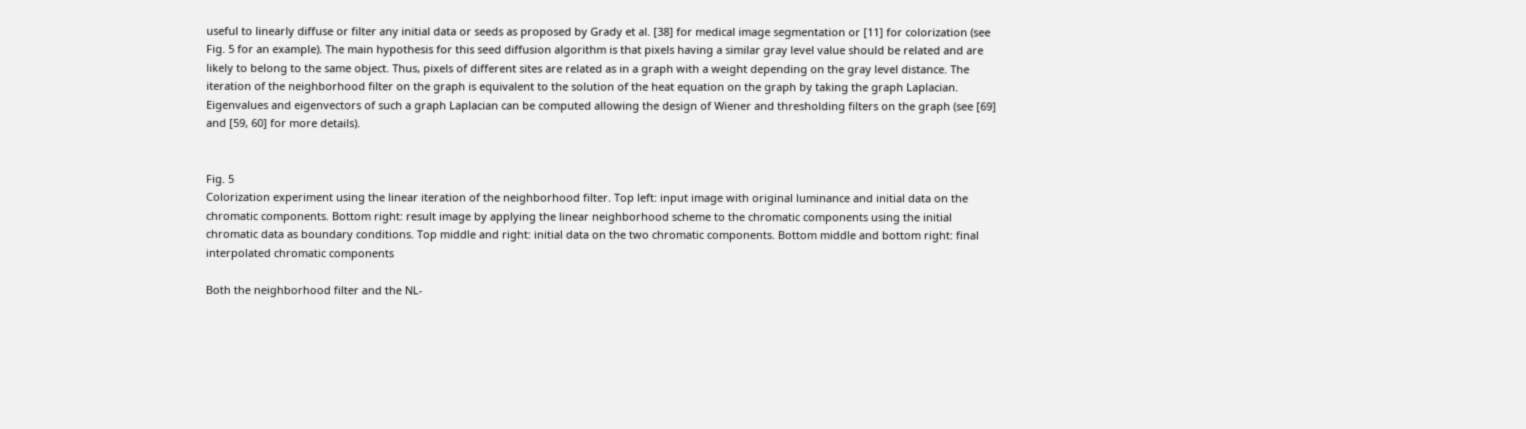useful to linearly diffuse or filter any initial data or seeds as proposed by Grady et al. [38] for medical image segmentation or [11] for colorization (see Fig. 5 for an example). The main hypothesis for this seed diffusion algorithm is that pixels having a similar gray level value should be related and are likely to belong to the same object. Thus, pixels of different sites are related as in a graph with a weight depending on the gray level distance. The iteration of the neighborhood filter on the graph is equivalent to the solution of the heat equation on the graph by taking the graph Laplacian. Eigenvalues and eigenvectors of such a graph Laplacian can be computed allowing the design of Wiener and thresholding filters on the graph (see [69] and [59, 60] for more details).


Fig. 5
Colorization experiment using the linear iteration of the neighborhood filter. Top left: input image with original luminance and initial data on the chromatic components. Bottom right: result image by applying the linear neighborhood scheme to the chromatic components using the initial chromatic data as boundary conditions. Top middle and right: initial data on the two chromatic components. Bottom middle and bottom right: final interpolated chromatic components

Both the neighborhood filter and the NL-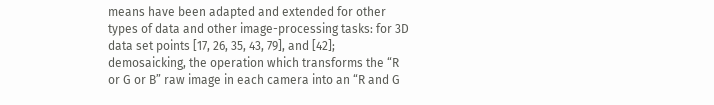means have been adapted and extended for other types of data and other image-processing tasks: for 3D data set points [17, 26, 35, 43, 79], and [42]; demosaicking, the operation which transforms the “R or G or B” raw image in each camera into an “R and G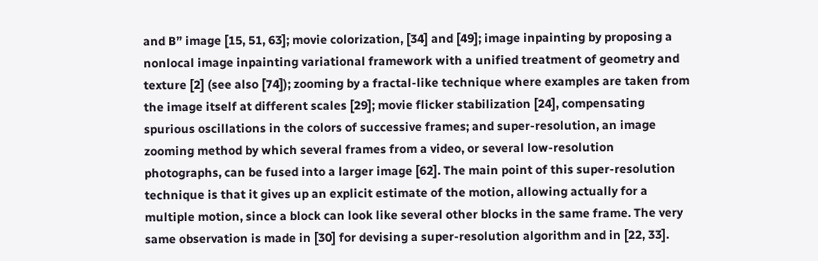and B” image [15, 51, 63]; movie colorization, [34] and [49]; image inpainting by proposing a nonlocal image inpainting variational framework with a unified treatment of geometry and texture [2] (see also [74]); zooming by a fractal-like technique where examples are taken from the image itself at different scales [29]; movie flicker stabilization [24], compensating spurious oscillations in the colors of successive frames; and super-resolution, an image zooming method by which several frames from a video, or several low-resolution photographs, can be fused into a larger image [62]. The main point of this super-resolution technique is that it gives up an explicit estimate of the motion, allowing actually for a multiple motion, since a block can look like several other blocks in the same frame. The very same observation is made in [30] for devising a super-resolution algorithm and in [22, 33].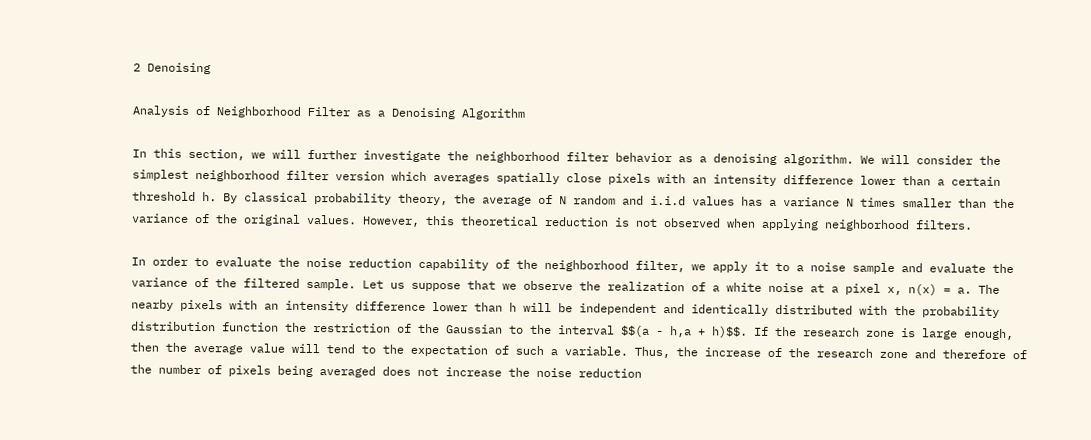2 Denoising

Analysis of Neighborhood Filter as a Denoising Algorithm

In this section, we will further investigate the neighborhood filter behavior as a denoising algorithm. We will consider the simplest neighborhood filter version which averages spatially close pixels with an intensity difference lower than a certain threshold h. By classical probability theory, the average of N random and i.i.d values has a variance N times smaller than the variance of the original values. However, this theoretical reduction is not observed when applying neighborhood filters.

In order to evaluate the noise reduction capability of the neighborhood filter, we apply it to a noise sample and evaluate the variance of the filtered sample. Let us suppose that we observe the realization of a white noise at a pixel x, n(x) = a. The nearby pixels with an intensity difference lower than h will be independent and identically distributed with the probability distribution function the restriction of the Gaussian to the interval $$(a - h,a + h)$$. If the research zone is large enough, then the average value will tend to the expectation of such a variable. Thus, the increase of the research zone and therefore of the number of pixels being averaged does not increase the noise reduction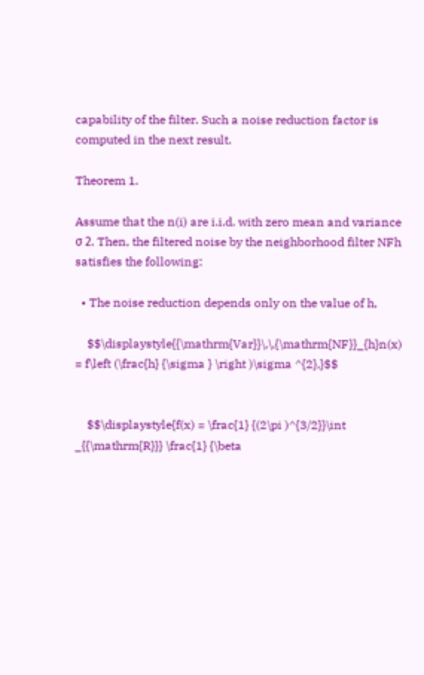capability of the filter. Such a noise reduction factor is computed in the next result.

Theorem 1.

Assume that the n(i) are i.i.d. with zero mean and variance σ 2. Then, the filtered noise by the neighborhood filter NFh satisfies the following:

  • The noise reduction depends only on the value of h,

    $$\displaystyle{{\mathrm{Var}}\,\,{\mathrm{NF}}_{h}n(x) = f\left (\frac{h} {\sigma } \right )\sigma ^{2},}$$


    $$\displaystyle{f(x) = \frac{1} {(2\pi )^{3/2}}\int _{{\mathrm{R}}} \frac{1} {\beta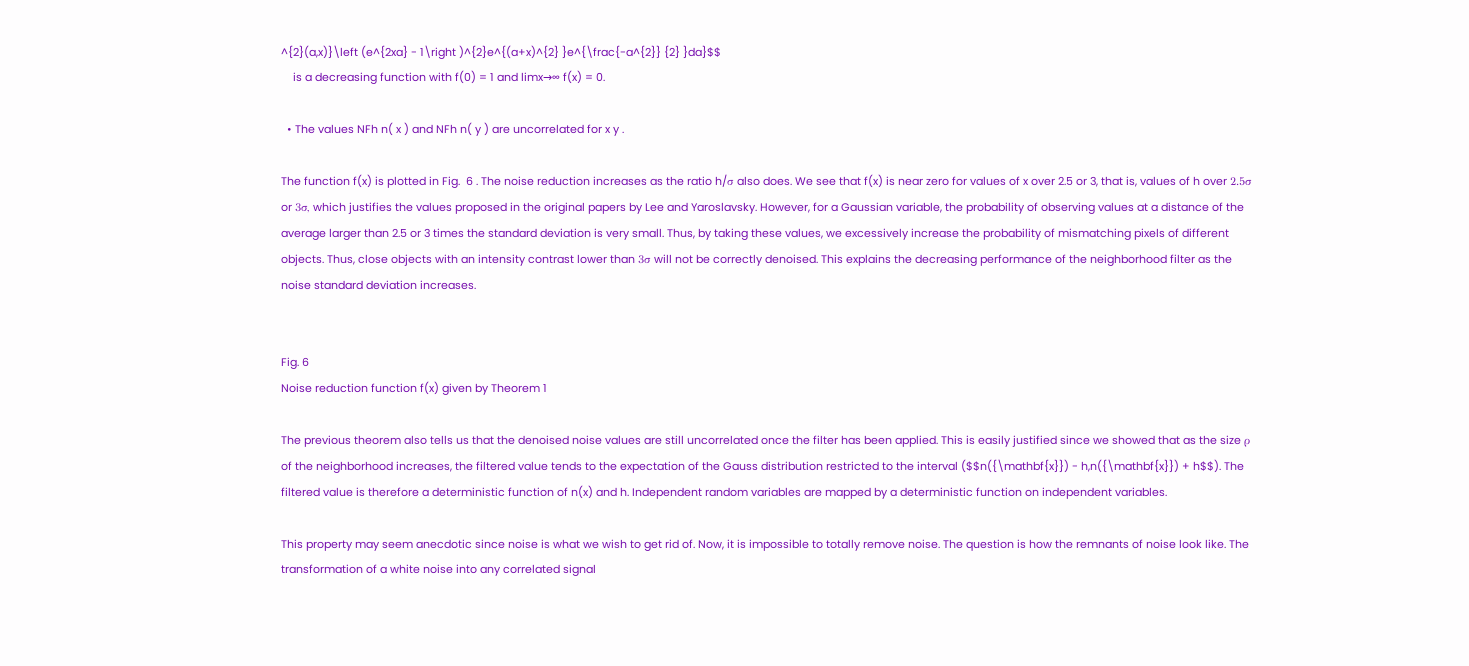^{2}(a,x)}\left (e^{2xa} - 1\right )^{2}e^{(a+x)^{2} }e^{\frac{-a^{2}} {2} }da}$$
    is a decreasing function with f(0) = 1 and limx→∞ f(x) = 0.

  • The values NFh n( x ) and NFh n( y ) are uncorrelated for x y .

The function f(x) is plotted in Fig.  6 . The noise reduction increases as the ratio h∕σ also does. We see that f(x) is near zero for values of x over 2.5 or 3, that is, values of h over 2.5σ or 3σ, which justifies the values proposed in the original papers by Lee and Yaroslavsky. However, for a Gaussian variable, the probability of observing values at a distance of the average larger than 2.5 or 3 times the standard deviation is very small. Thus, by taking these values, we excessively increase the probability of mismatching pixels of different objects. Thus, close objects with an intensity contrast lower than 3σ will not be correctly denoised. This explains the decreasing performance of the neighborhood filter as the noise standard deviation increases.


Fig. 6
Noise reduction function f(x) given by Theorem 1

The previous theorem also tells us that the denoised noise values are still uncorrelated once the filter has been applied. This is easily justified since we showed that as the size ρ of the neighborhood increases, the filtered value tends to the expectation of the Gauss distribution restricted to the interval ($$n({\mathbf{x}}) - h,n({\mathbf{x}}) + h$$). The filtered value is therefore a deterministic function of n(x) and h. Independent random variables are mapped by a deterministic function on independent variables.

This property may seem anecdotic since noise is what we wish to get rid of. Now, it is impossible to totally remove noise. The question is how the remnants of noise look like. The transformation of a white noise into any correlated signal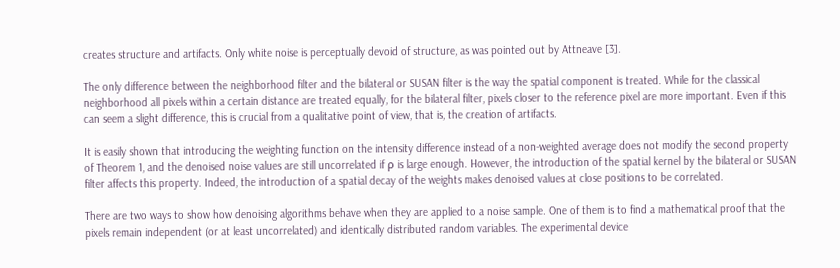creates structure and artifacts. Only white noise is perceptually devoid of structure, as was pointed out by Attneave [3].

The only difference between the neighborhood filter and the bilateral or SUSAN filter is the way the spatial component is treated. While for the classical neighborhood all pixels within a certain distance are treated equally, for the bilateral filter, pixels closer to the reference pixel are more important. Even if this can seem a slight difference, this is crucial from a qualitative point of view, that is, the creation of artifacts.

It is easily shown that introducing the weighting function on the intensity difference instead of a non-weighted average does not modify the second property of Theorem 1, and the denoised noise values are still uncorrelated if ρ is large enough. However, the introduction of the spatial kernel by the bilateral or SUSAN filter affects this property. Indeed, the introduction of a spatial decay of the weights makes denoised values at close positions to be correlated.

There are two ways to show how denoising algorithms behave when they are applied to a noise sample. One of them is to find a mathematical proof that the pixels remain independent (or at least uncorrelated) and identically distributed random variables. The experimental device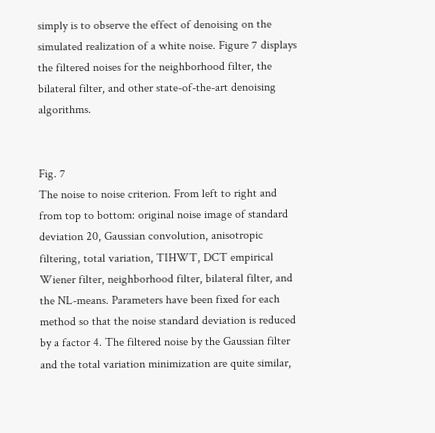simply is to observe the effect of denoising on the simulated realization of a white noise. Figure 7 displays the filtered noises for the neighborhood filter, the bilateral filter, and other state-of-the-art denoising algorithms.


Fig. 7
The noise to noise criterion. From left to right and from top to bottom: original noise image of standard deviation 20, Gaussian convolution, anisotropic filtering, total variation, TIHWT, DCT empirical Wiener filter, neighborhood filter, bilateral filter, and the NL-means. Parameters have been fixed for each method so that the noise standard deviation is reduced by a factor 4. The filtered noise by the Gaussian filter and the total variation minimization are quite similar,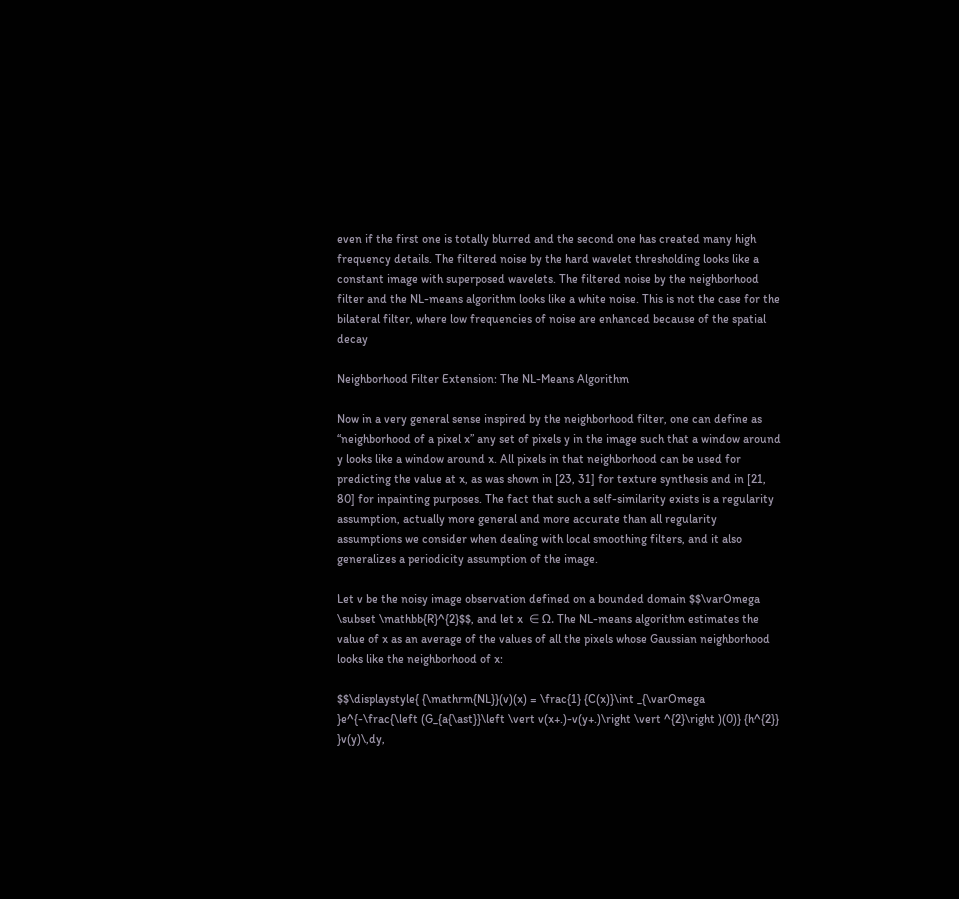even if the first one is totally blurred and the second one has created many high frequency details. The filtered noise by the hard wavelet thresholding looks like a constant image with superposed wavelets. The filtered noise by the neighborhood filter and the NL-means algorithm looks like a white noise. This is not the case for the bilateral filter, where low frequencies of noise are enhanced because of the spatial decay

Neighborhood Filter Extension: The NL-Means Algorithm

Now in a very general sense inspired by the neighborhood filter, one can define as “neighborhood of a pixel x” any set of pixels y in the image such that a window around y looks like a window around x. All pixels in that neighborhood can be used for predicting the value at x, as was shown in [23, 31] for texture synthesis and in [21, 80] for inpainting purposes. The fact that such a self-similarity exists is a regularity assumption, actually more general and more accurate than all regularity assumptions we consider when dealing with local smoothing filters, and it also generalizes a periodicity assumption of the image.

Let v be the noisy image observation defined on a bounded domain $$\varOmega \subset \mathbb{R}^{2}$$, and let x  ∈ Ω. The NL-means algorithm estimates the value of x as an average of the values of all the pixels whose Gaussian neighborhood looks like the neighborhood of x:

$$\displaystyle{ {\mathrm{NL}}(v)(x) = \frac{1} {C(x)}\int _{\varOmega }e^{-\frac{\left (G_{a{\ast}}\left \vert v(x+.)-v(y+.)\right \vert ^{2}\right )(0)} {h^{2}} }v(y)\,dy,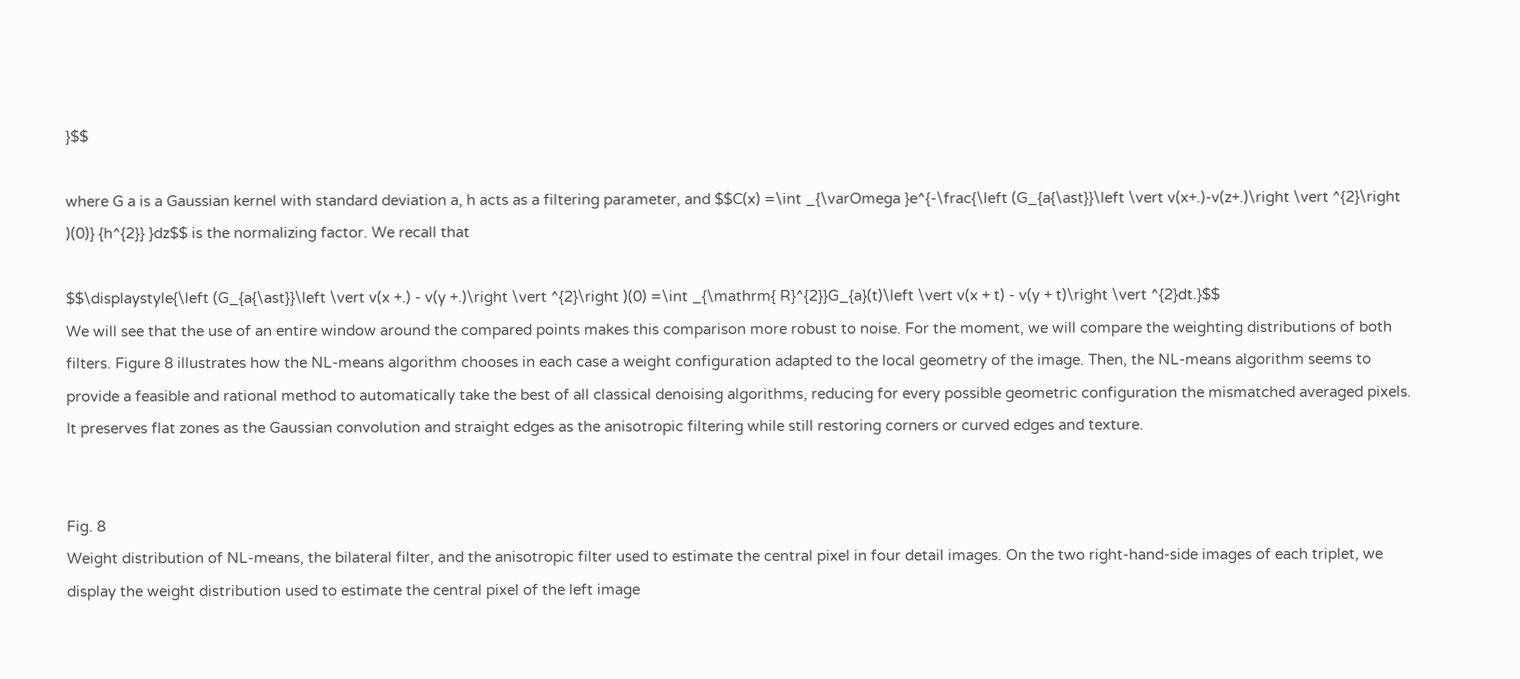}$$

where G a is a Gaussian kernel with standard deviation a, h acts as a filtering parameter, and $$C(x) =\int _{\varOmega }e^{-\frac{\left (G_{a{\ast}}\left \vert v(x+.)-v(z+.)\right \vert ^{2}\right )(0)} {h^{2}} }dz$$ is the normalizing factor. We recall that

$$\displaystyle{\left (G_{a{\ast}}\left \vert v(x +.) - v(y +.)\right \vert ^{2}\right )(0) =\int _{\mathrm{ R}^{2}}G_{a}(t)\left \vert v(x + t) - v(y + t)\right \vert ^{2}dt.}$$
We will see that the use of an entire window around the compared points makes this comparison more robust to noise. For the moment, we will compare the weighting distributions of both filters. Figure 8 illustrates how the NL-means algorithm chooses in each case a weight configuration adapted to the local geometry of the image. Then, the NL-means algorithm seems to provide a feasible and rational method to automatically take the best of all classical denoising algorithms, reducing for every possible geometric configuration the mismatched averaged pixels. It preserves flat zones as the Gaussian convolution and straight edges as the anisotropic filtering while still restoring corners or curved edges and texture.


Fig. 8
Weight distribution of NL-means, the bilateral filter, and the anisotropic filter used to estimate the central pixel in four detail images. On the two right-hand-side images of each triplet, we display the weight distribution used to estimate the central pixel of the left image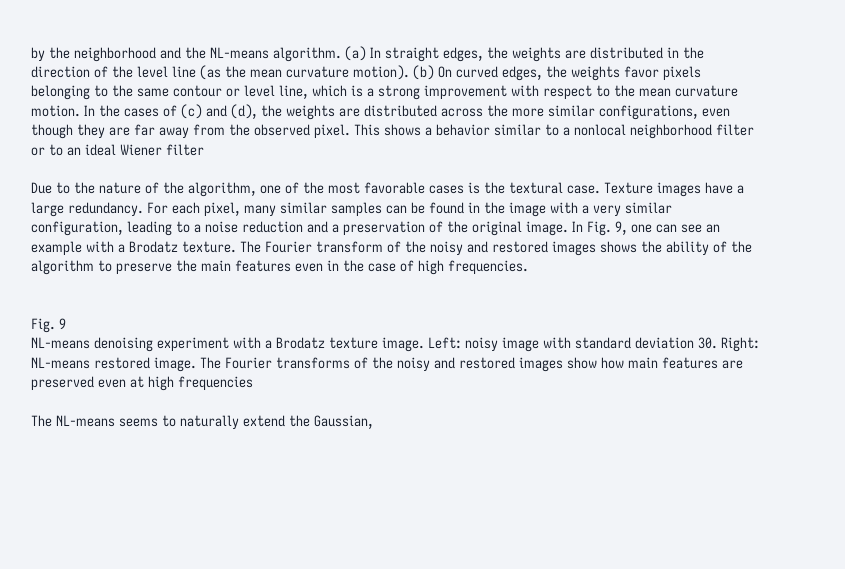by the neighborhood and the NL-means algorithm. (a) In straight edges, the weights are distributed in the direction of the level line (as the mean curvature motion). (b) On curved edges, the weights favor pixels belonging to the same contour or level line, which is a strong improvement with respect to the mean curvature motion. In the cases of (c) and (d), the weights are distributed across the more similar configurations, even though they are far away from the observed pixel. This shows a behavior similar to a nonlocal neighborhood filter or to an ideal Wiener filter

Due to the nature of the algorithm, one of the most favorable cases is the textural case. Texture images have a large redundancy. For each pixel, many similar samples can be found in the image with a very similar configuration, leading to a noise reduction and a preservation of the original image. In Fig. 9, one can see an example with a Brodatz texture. The Fourier transform of the noisy and restored images shows the ability of the algorithm to preserve the main features even in the case of high frequencies.


Fig. 9
NL-means denoising experiment with a Brodatz texture image. Left: noisy image with standard deviation 30. Right: NL-means restored image. The Fourier transforms of the noisy and restored images show how main features are preserved even at high frequencies

The NL-means seems to naturally extend the Gaussian,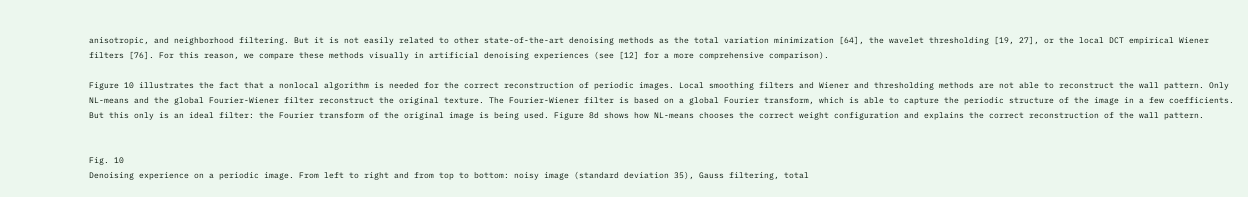anisotropic, and neighborhood filtering. But it is not easily related to other state-of-the-art denoising methods as the total variation minimization [64], the wavelet thresholding [19, 27], or the local DCT empirical Wiener filters [76]. For this reason, we compare these methods visually in artificial denoising experiences (see [12] for a more comprehensive comparison).

Figure 10 illustrates the fact that a nonlocal algorithm is needed for the correct reconstruction of periodic images. Local smoothing filters and Wiener and thresholding methods are not able to reconstruct the wall pattern. Only NL-means and the global Fourier-Wiener filter reconstruct the original texture. The Fourier-Wiener filter is based on a global Fourier transform, which is able to capture the periodic structure of the image in a few coefficients. But this only is an ideal filter: the Fourier transform of the original image is being used. Figure 8d shows how NL-means chooses the correct weight configuration and explains the correct reconstruction of the wall pattern.


Fig. 10
Denoising experience on a periodic image. From left to right and from top to bottom: noisy image (standard deviation 35), Gauss filtering, total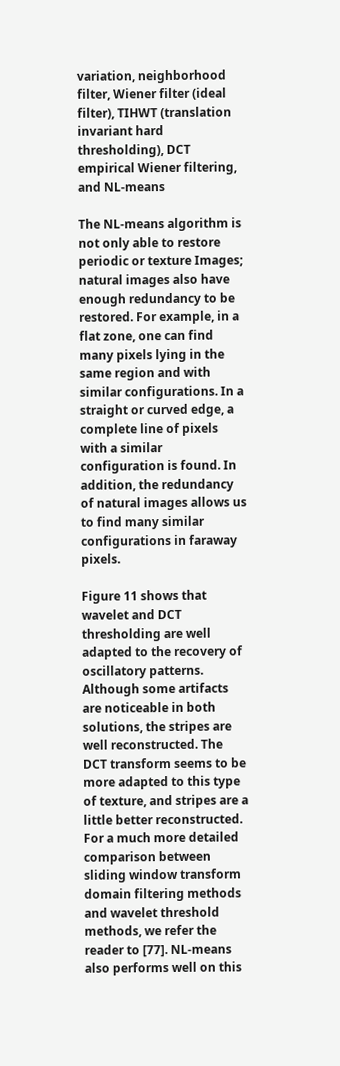variation, neighborhood filter, Wiener filter (ideal filter), TIHWT (translation invariant hard thresholding), DCT empirical Wiener filtering, and NL-means

The NL-means algorithm is not only able to restore periodic or texture Images; natural images also have enough redundancy to be restored. For example, in a flat zone, one can find many pixels lying in the same region and with similar configurations. In a straight or curved edge, a complete line of pixels with a similar configuration is found. In addition, the redundancy of natural images allows us to find many similar configurations in faraway pixels.

Figure 11 shows that wavelet and DCT thresholding are well adapted to the recovery of oscillatory patterns. Although some artifacts are noticeable in both solutions, the stripes are well reconstructed. The DCT transform seems to be more adapted to this type of texture, and stripes are a little better reconstructed. For a much more detailed comparison between sliding window transform domain filtering methods and wavelet threshold methods, we refer the reader to [77]. NL-means also performs well on this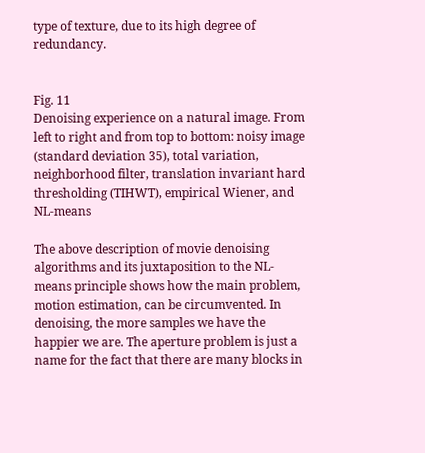type of texture, due to its high degree of redundancy.


Fig. 11
Denoising experience on a natural image. From left to right and from top to bottom: noisy image (standard deviation 35), total variation, neighborhood filter, translation invariant hard thresholding (TIHWT), empirical Wiener, and NL-means

The above description of movie denoising algorithms and its juxtaposition to the NL-means principle shows how the main problem, motion estimation, can be circumvented. In denoising, the more samples we have the happier we are. The aperture problem is just a name for the fact that there are many blocks in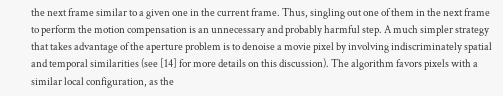the next frame similar to a given one in the current frame. Thus, singling out one of them in the next frame to perform the motion compensation is an unnecessary and probably harmful step. A much simpler strategy that takes advantage of the aperture problem is to denoise a movie pixel by involving indiscriminately spatial and temporal similarities (see [14] for more details on this discussion). The algorithm favors pixels with a similar local configuration, as the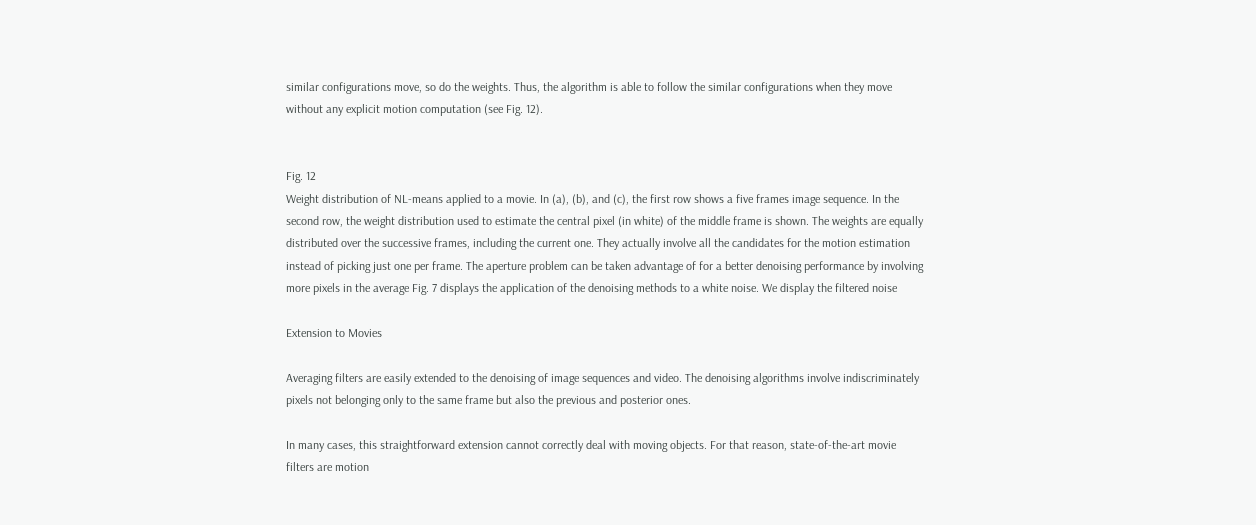similar configurations move, so do the weights. Thus, the algorithm is able to follow the similar configurations when they move without any explicit motion computation (see Fig. 12).


Fig. 12
Weight distribution of NL-means applied to a movie. In (a), (b), and (c), the first row shows a five frames image sequence. In the second row, the weight distribution used to estimate the central pixel (in white) of the middle frame is shown. The weights are equally distributed over the successive frames, including the current one. They actually involve all the candidates for the motion estimation instead of picking just one per frame. The aperture problem can be taken advantage of for a better denoising performance by involving more pixels in the average Fig. 7 displays the application of the denoising methods to a white noise. We display the filtered noise

Extension to Movies

Averaging filters are easily extended to the denoising of image sequences and video. The denoising algorithms involve indiscriminately pixels not belonging only to the same frame but also the previous and posterior ones.

In many cases, this straightforward extension cannot correctly deal with moving objects. For that reason, state-of-the-art movie filters are motion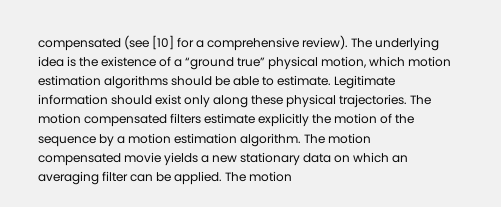compensated (see [10] for a comprehensive review). The underlying idea is the existence of a “ground true” physical motion, which motion estimation algorithms should be able to estimate. Legitimate information should exist only along these physical trajectories. The motion compensated filters estimate explicitly the motion of the sequence by a motion estimation algorithm. The motion compensated movie yields a new stationary data on which an averaging filter can be applied. The motion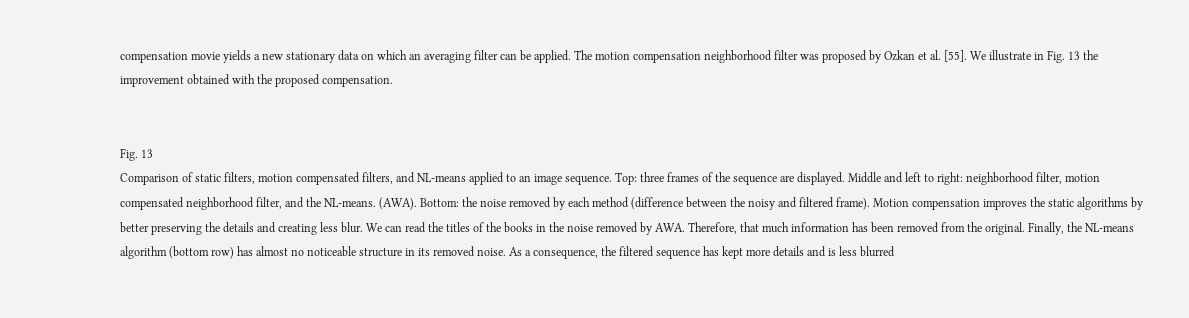compensation movie yields a new stationary data on which an averaging filter can be applied. The motion compensation neighborhood filter was proposed by Ozkan et al. [55]. We illustrate in Fig. 13 the improvement obtained with the proposed compensation.


Fig. 13
Comparison of static filters, motion compensated filters, and NL-means applied to an image sequence. Top: three frames of the sequence are displayed. Middle and left to right: neighborhood filter, motion compensated neighborhood filter, and the NL-means. (AWA). Bottom: the noise removed by each method (difference between the noisy and filtered frame). Motion compensation improves the static algorithms by better preserving the details and creating less blur. We can read the titles of the books in the noise removed by AWA. Therefore, that much information has been removed from the original. Finally, the NL-means algorithm (bottom row) has almost no noticeable structure in its removed noise. As a consequence, the filtered sequence has kept more details and is less blurred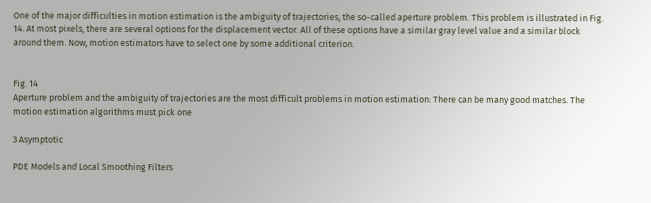One of the major difficulties in motion estimation is the ambiguity of trajectories, the so-called aperture problem. This problem is illustrated in Fig. 14. At most pixels, there are several options for the displacement vector. All of these options have a similar gray level value and a similar block around them. Now, motion estimators have to select one by some additional criterion.


Fig. 14
Aperture problem and the ambiguity of trajectories are the most difficult problems in motion estimation: There can be many good matches. The motion estimation algorithms must pick one

3 Asymptotic

PDE Models and Local Smoothing Filters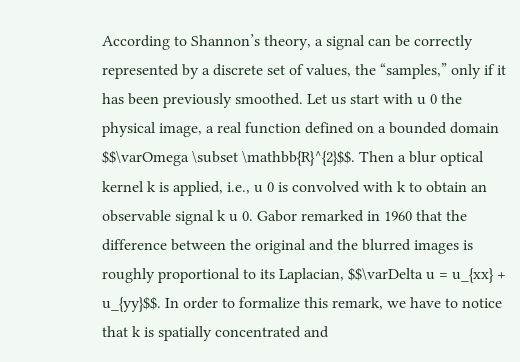According to Shannon’s theory, a signal can be correctly represented by a discrete set of values, the “samples,” only if it has been previously smoothed. Let us start with u 0 the physical image, a real function defined on a bounded domain $$\varOmega \subset \mathbb{R}^{2}$$. Then a blur optical kernel k is applied, i.e., u 0 is convolved with k to obtain an observable signal k u 0. Gabor remarked in 1960 that the difference between the original and the blurred images is roughly proportional to its Laplacian, $$\varDelta u = u_{xx} + u_{yy}$$. In order to formalize this remark, we have to notice that k is spatially concentrated and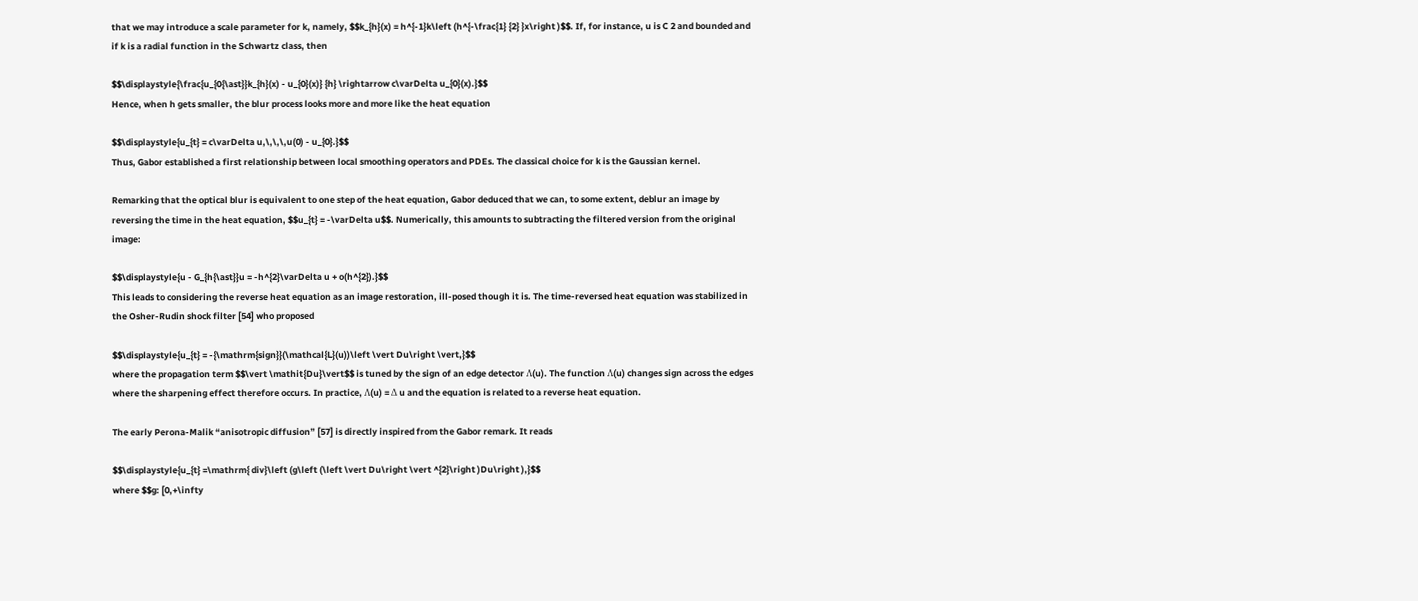that we may introduce a scale parameter for k, namely, $$k_{h}(x) = h^{-1}k\left (h^{-\frac{1} {2} }x\right )$$. If, for instance, u is C 2 and bounded and if k is a radial function in the Schwartz class, then

$$\displaystyle{\frac{u_{0{\ast}}k_{h}(x) - u_{0}(x)} {h} \rightarrow c\varDelta u_{0}(x).}$$
Hence, when h gets smaller, the blur process looks more and more like the heat equation

$$\displaystyle{u_{t} = c\varDelta u,\,\,\,u(0) - u_{0}.}$$
Thus, Gabor established a first relationship between local smoothing operators and PDEs. The classical choice for k is the Gaussian kernel.

Remarking that the optical blur is equivalent to one step of the heat equation, Gabor deduced that we can, to some extent, deblur an image by reversing the time in the heat equation, $$u_{t} = -\varDelta u$$. Numerically, this amounts to subtracting the filtered version from the original image:

$$\displaystyle{u - G_{h{\ast}}u = -h^{2}\varDelta u + o(h^{2}).}$$
This leads to considering the reverse heat equation as an image restoration, ill-posed though it is. The time-reversed heat equation was stabilized in the Osher-Rudin shock filter [54] who proposed

$$\displaystyle{u_{t} = -{\mathrm{sign}}(\mathcal{L}(u))\left \vert Du\right \vert,}$$
where the propagation term $$\vert \mathit{Du}\vert$$ is tuned by the sign of an edge detector Λ(u). The function Λ(u) changes sign across the edges where the sharpening effect therefore occurs. In practice, Λ(u) = Δ u and the equation is related to a reverse heat equation.

The early Perona-Malik “anisotropic diffusion” [57] is directly inspired from the Gabor remark. It reads

$$\displaystyle{u_{t} =\mathrm{ div}\left (g\left (\left \vert Du\right \vert ^{2}\right )Du\right ),}$$
where $$g: [0,+\infty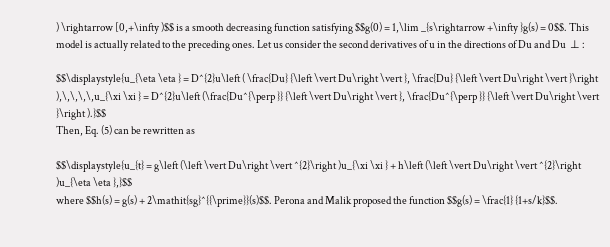) \rightarrow [0,+\infty )$$ is a smooth decreasing function satisfying $$g(0) = 1,\lim _{s\rightarrow +\infty }g(s) = 0$$. This model is actually related to the preceding ones. Let us consider the second derivatives of u in the directions of Du and Du  ⊥ :

$$\displaystyle{u_{\eta \eta } = D^{2}u\left ( \frac{Du} {\left \vert Du\right \vert }, \frac{Du} {\left \vert Du\right \vert }\right ),\,\,\,\,u_{\xi \xi } = D^{2}u\left (\frac{Du^{\perp }} {\left \vert Du\right \vert }, \frac{Du^{\perp }} {\left \vert Du\right \vert }\right ).}$$
Then, Eq. (5) can be rewritten as

$$\displaystyle{u_{t} = g\left (\left \vert Du\right \vert ^{2}\right )u_{\xi \xi } + h\left (\left \vert Du\right \vert ^{2}\right )u_{\eta \eta },}$$
where $$h(s) = g(s) + 2\mathit{sg}^{{\prime}}(s)$$. Perona and Malik proposed the function $$g(s) = \frac{1} {1+s/k}$$.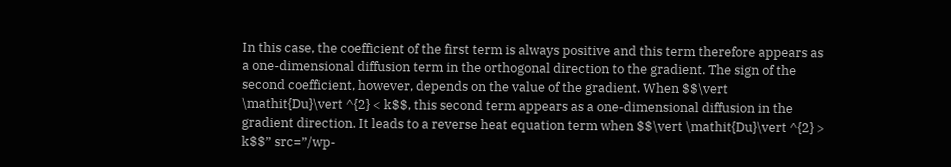In this case, the coefficient of the first term is always positive and this term therefore appears as a one-dimensional diffusion term in the orthogonal direction to the gradient. The sign of the second coefficient, however, depends on the value of the gradient. When $$\vert \mathit{Du}\vert ^{2} < k$$, this second term appears as a one-dimensional diffusion in the gradient direction. It leads to a reverse heat equation term when $$\vert \mathit{Du}\vert ^{2} > k$$” src=”/wp-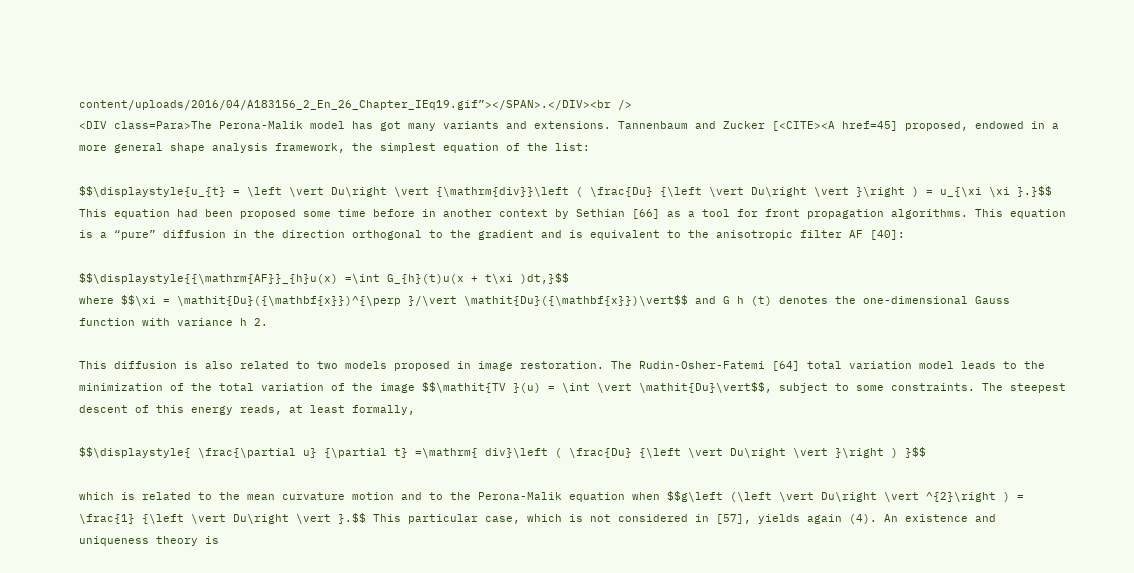content/uploads/2016/04/A183156_2_En_26_Chapter_IEq19.gif”></SPAN>.</DIV><br />
<DIV class=Para>The Perona-Malik model has got many variants and extensions. Tannenbaum and Zucker [<CITE><A href=45] proposed, endowed in a more general shape analysis framework, the simplest equation of the list:

$$\displaystyle{u_{t} = \left \vert Du\right \vert {\mathrm{div}}\left ( \frac{Du} {\left \vert Du\right \vert }\right ) = u_{\xi \xi }.}$$
This equation had been proposed some time before in another context by Sethian [66] as a tool for front propagation algorithms. This equation is a “pure” diffusion in the direction orthogonal to the gradient and is equivalent to the anisotropic filter AF [40]:

$$\displaystyle{{\mathrm{AF}}_{h}u(x) =\int G_{h}(t)u(x + t\xi )dt,}$$
where $$\xi = \mathit{Du}({\mathbf{x}})^{\perp }/\vert \mathit{Du}({\mathbf{x}})\vert$$ and G h (t) denotes the one-dimensional Gauss function with variance h 2.

This diffusion is also related to two models proposed in image restoration. The Rudin-Osher-Fatemi [64] total variation model leads to the minimization of the total variation of the image $$\mathit{TV }(u) = \int \vert \mathit{Du}\vert$$, subject to some constraints. The steepest descent of this energy reads, at least formally,

$$\displaystyle{ \frac{\partial u} {\partial t} =\mathrm{ div}\left ( \frac{Du} {\left \vert Du\right \vert }\right ) }$$

which is related to the mean curvature motion and to the Perona-Malik equation when $$g\left (\left \vert Du\right \vert ^{2}\right ) = \frac{1} {\left \vert Du\right \vert }.$$ This particular case, which is not considered in [57], yields again (4). An existence and uniqueness theory is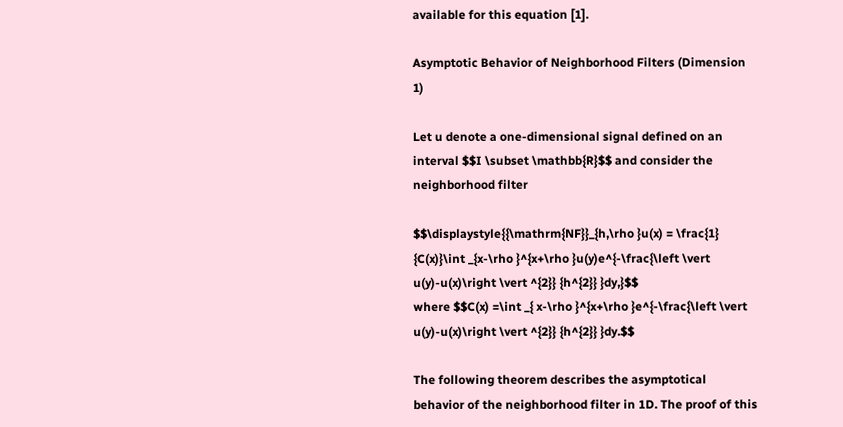available for this equation [1].

Asymptotic Behavior of Neighborhood Filters (Dimension 1)

Let u denote a one-dimensional signal defined on an interval $$I \subset \mathbb{R}$$ and consider the neighborhood filter

$$\displaystyle{{\mathrm{NF}}_{h,\rho }u(x) = \frac{1} {C(x)}\int _{x-\rho }^{x+\rho }u(y)e^{-\frac{\left \vert u(y)-u(x)\right \vert ^{2}} {h^{2}} }dy,}$$
where $$C(x) =\int _{ x-\rho }^{x+\rho }e^{-\frac{\left \vert u(y)-u(x)\right \vert ^{2}} {h^{2}} }dy.$$

The following theorem describes the asymptotical behavior of the neighborhood filter in 1D. The proof of this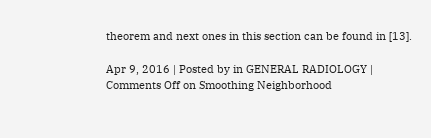theorem and next ones in this section can be found in [13].

Apr 9, 2016 | Posted by in GENERAL RADIOLOGY | Comments Off on Smoothing Neighborhood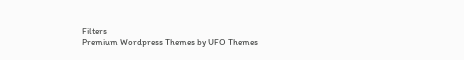Filters
Premium Wordpress Themes by UFO Themes